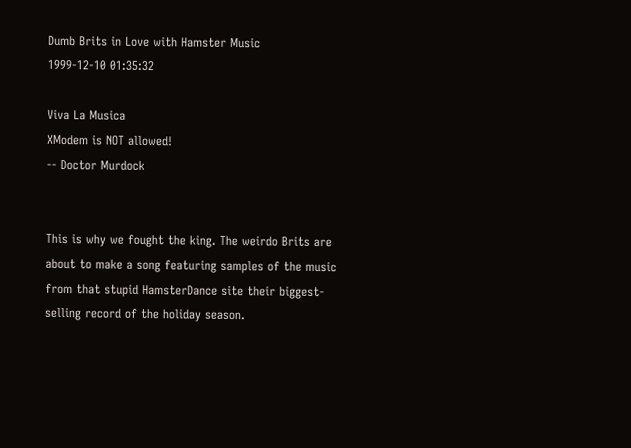Dumb Brits in Love with Hamster Music
1999-12-10 01:35:32

Viva La Musica
XModem is NOT allowed!
-- Doctor Murdock


This is why we fought the king. The weirdo Brits are about to make a song featuring samples of the music from that stupid HamsterDance site their biggest-selling record of the holiday season.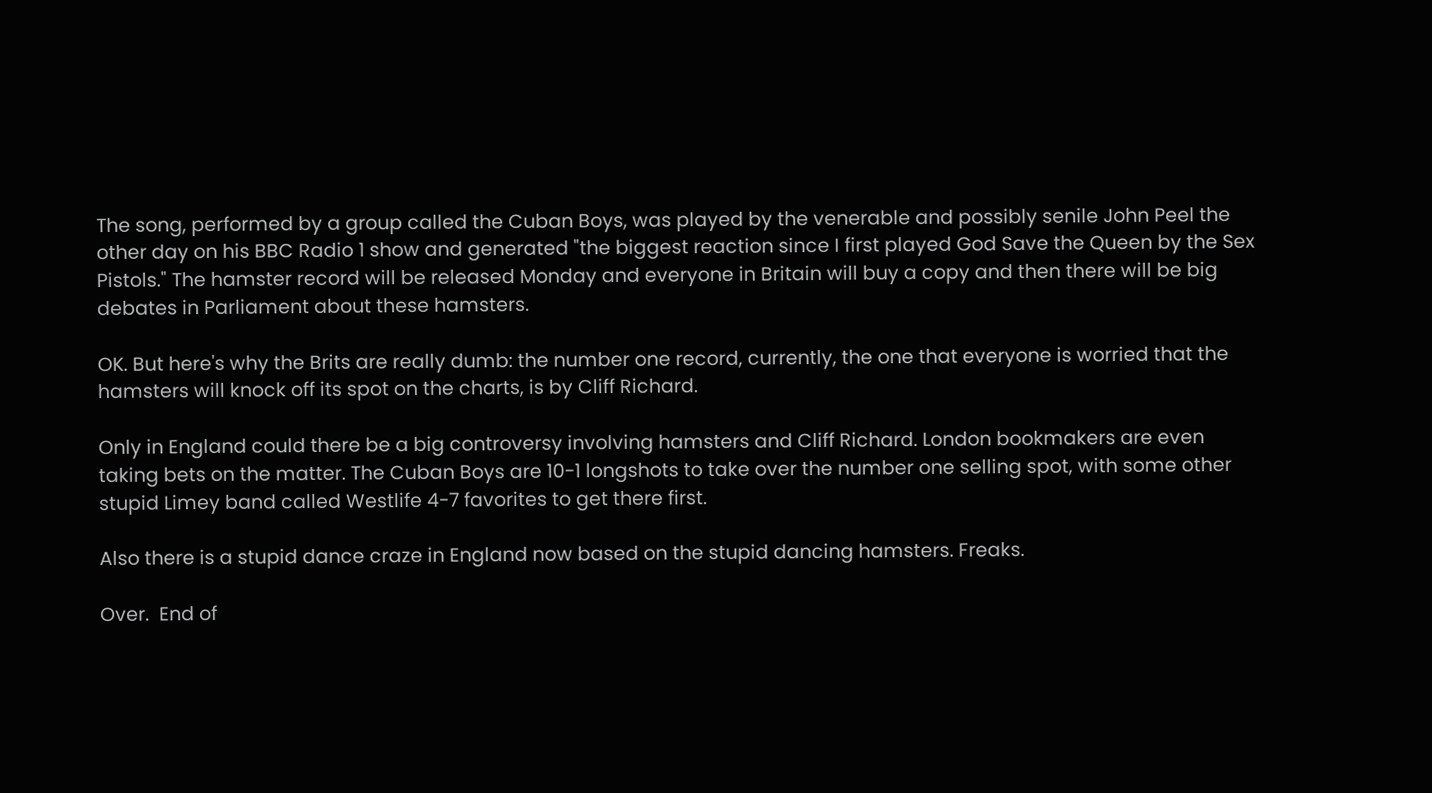The song, performed by a group called the Cuban Boys, was played by the venerable and possibly senile John Peel the other day on his BBC Radio 1 show and generated "the biggest reaction since I first played God Save the Queen by the Sex Pistols." The hamster record will be released Monday and everyone in Britain will buy a copy and then there will be big debates in Parliament about these hamsters.

OK. But here's why the Brits are really dumb: the number one record, currently, the one that everyone is worried that the hamsters will knock off its spot on the charts, is by Cliff Richard.

Only in England could there be a big controversy involving hamsters and Cliff Richard. London bookmakers are even taking bets on the matter. The Cuban Boys are 10-1 longshots to take over the number one selling spot, with some other stupid Limey band called Westlife 4-7 favorites to get there first.

Also there is a stupid dance craze in England now based on the stupid dancing hamsters. Freaks.

Over.  End of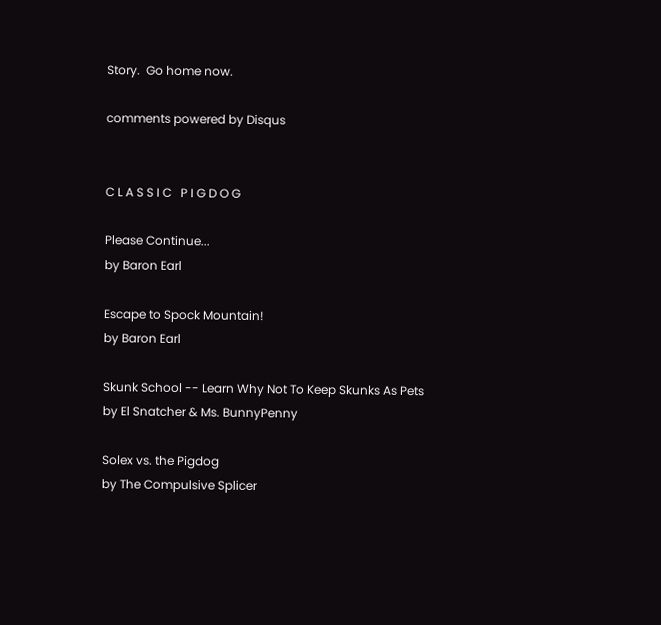Story.  Go home now.

comments powered by Disqus


C L A S S I C   P I G D O G

Please Continue...
by Baron Earl

Escape to Spock Mountain!
by Baron Earl

Skunk School -- Learn Why Not To Keep Skunks As Pets
by El Snatcher & Ms. BunnyPenny

Solex vs. the Pigdog
by The Compulsive Splicer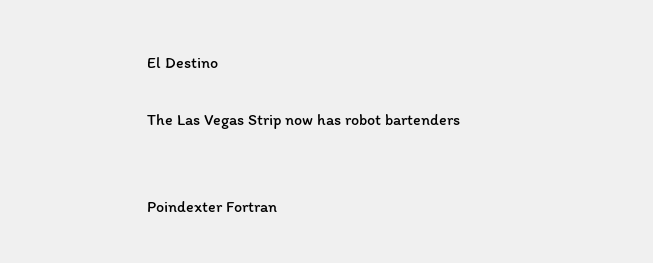El Destino

The Las Vegas Strip now has robot bartenders


Poindexter Fortran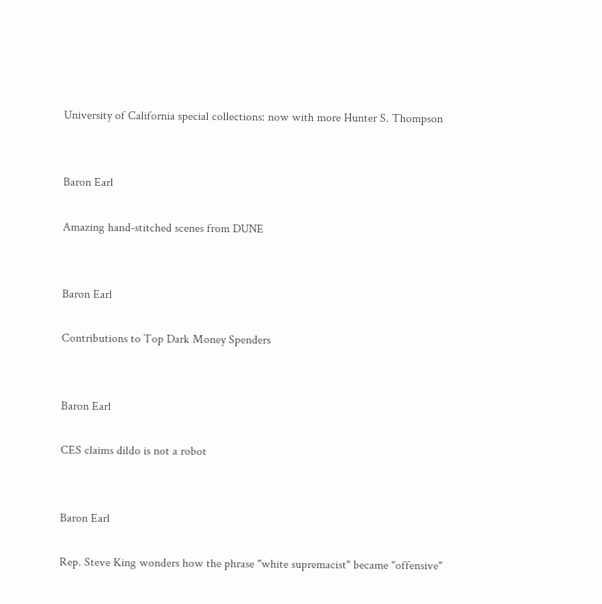University of California special collections: now with more Hunter S. Thompson


Baron Earl

Amazing hand-stitched scenes from DUNE


Baron Earl

Contributions to Top Dark Money Spenders


Baron Earl

CES claims dildo is not a robot


Baron Earl

Rep. Steve King wonders how the phrase "white supremacist" became "offensive"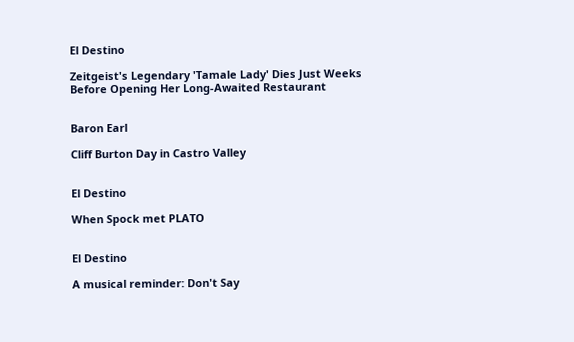El Destino

Zeitgeist's Legendary 'Tamale Lady' Dies Just Weeks Before Opening Her Long-Awaited Restaurant


Baron Earl

Cliff Burton Day in Castro Valley


El Destino

When Spock met PLATO


El Destino

A musical reminder: Don't Say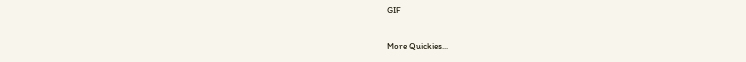GIF

More Quickies...